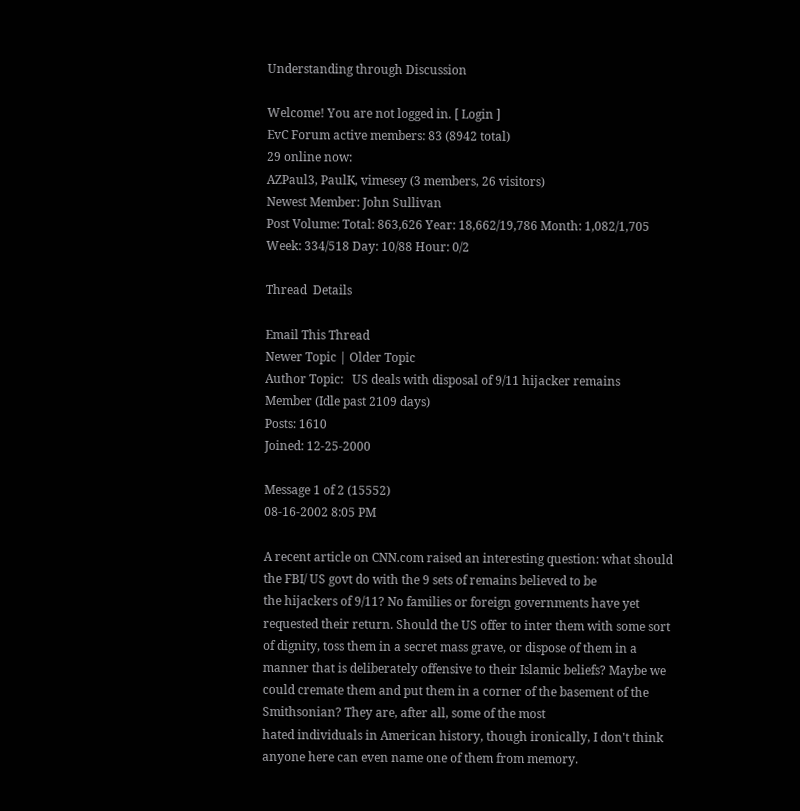Understanding through Discussion

Welcome! You are not logged in. [ Login ]
EvC Forum active members: 83 (8942 total)
29 online now:
AZPaul3, PaulK, vimesey (3 members, 26 visitors)
Newest Member: John Sullivan
Post Volume: Total: 863,626 Year: 18,662/19,786 Month: 1,082/1,705 Week: 334/518 Day: 10/88 Hour: 0/2

Thread  Details

Email This Thread
Newer Topic | Older Topic
Author Topic:   US deals with disposal of 9/11 hijacker remains
Member (Idle past 2109 days)
Posts: 1610
Joined: 12-25-2000

Message 1 of 2 (15552)
08-16-2002 8:05 PM

A recent article on CNN.com raised an interesting question: what should the FBI/ US govt do with the 9 sets of remains believed to be
the hijackers of 9/11? No families or foreign governments have yet
requested their return. Should the US offer to inter them with some sort of dignity, toss them in a secret mass grave, or dispose of them in a manner that is deliberately offensive to their Islamic beliefs? Maybe we could cremate them and put them in a corner of the basement of the Smithsonian? They are, after all, some of the most
hated individuals in American history, though ironically, I don't think anyone here can even name one of them from memory.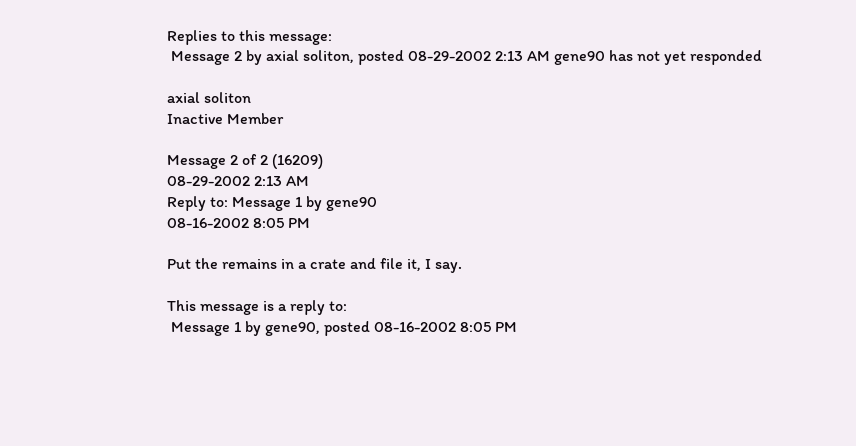Replies to this message:
 Message 2 by axial soliton, posted 08-29-2002 2:13 AM gene90 has not yet responded

axial soliton
Inactive Member

Message 2 of 2 (16209)
08-29-2002 2:13 AM
Reply to: Message 1 by gene90
08-16-2002 8:05 PM

Put the remains in a crate and file it, I say.

This message is a reply to:
 Message 1 by gene90, posted 08-16-2002 8:05 PM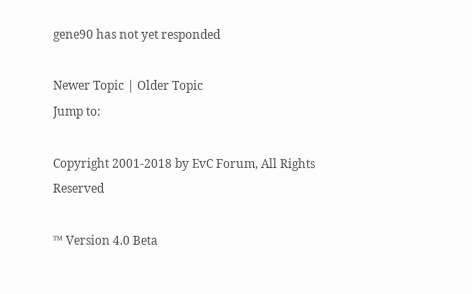gene90 has not yet responded

Newer Topic | Older Topic
Jump to:

Copyright 2001-2018 by EvC Forum, All Rights Reserved

™ Version 4.0 Beta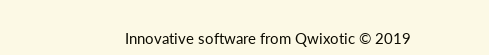Innovative software from Qwixotic © 2019